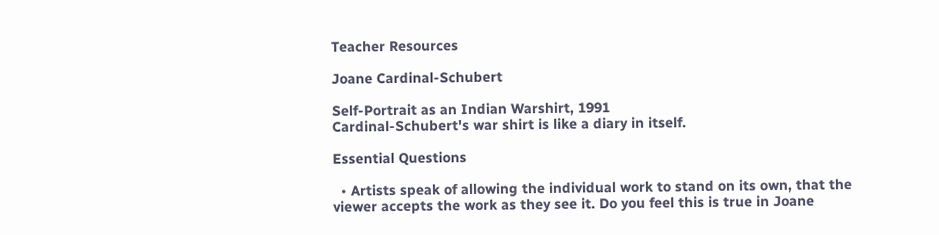Teacher Resources

Joane Cardinal-Schubert

Self-Portrait as an Indian Warshirt, 1991
Cardinal-Schubert's war shirt is like a diary in itself.

Essential Questions

  • Artists speak of allowing the individual work to stand on its own, that the viewer accepts the work as they see it. Do you feel this is true in Joane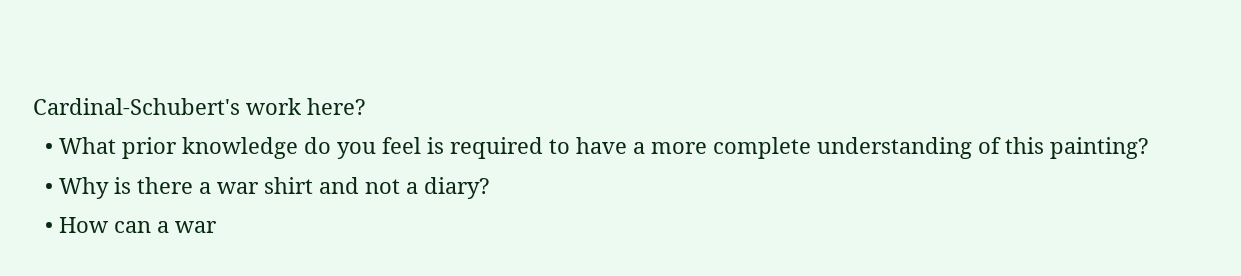Cardinal-Schubert's work here?
  • What prior knowledge do you feel is required to have a more complete understanding of this painting?
  • Why is there a war shirt and not a diary?
  • How can a war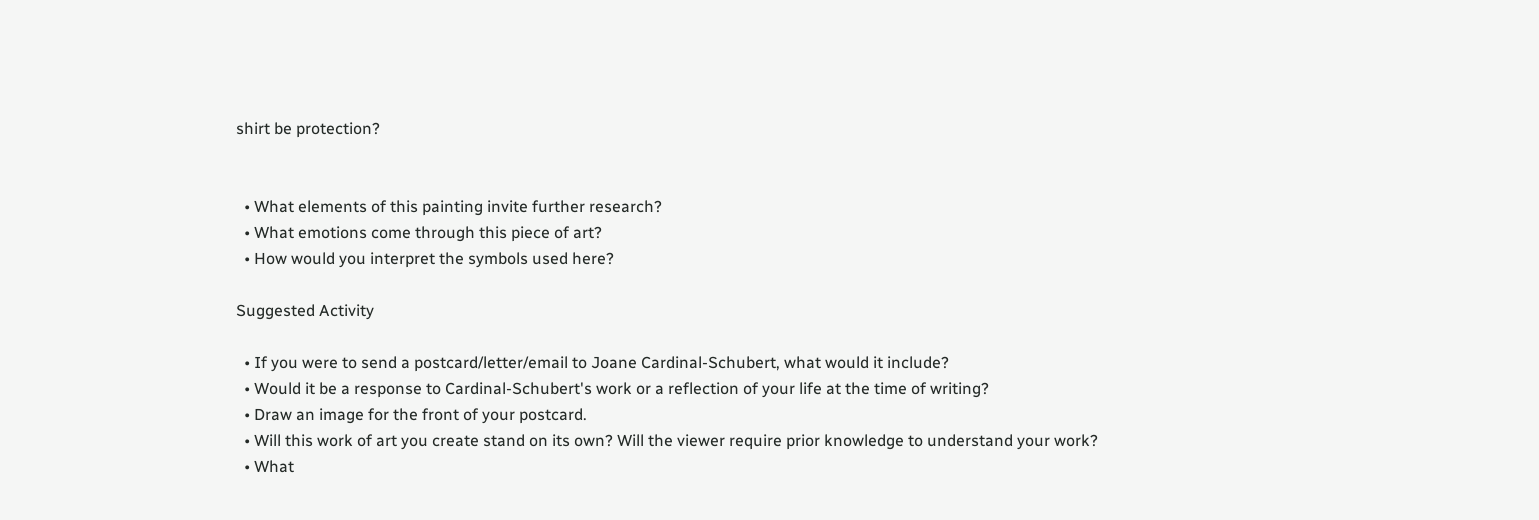shirt be protection?


  • What elements of this painting invite further research?
  • What emotions come through this piece of art?
  • How would you interpret the symbols used here?

Suggested Activity

  • If you were to send a postcard/letter/email to Joane Cardinal-Schubert, what would it include?
  • Would it be a response to Cardinal-Schubert's work or a reflection of your life at the time of writing?
  • Draw an image for the front of your postcard.
  • Will this work of art you create stand on its own? Will the viewer require prior knowledge to understand your work?
  • What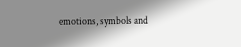emotions, symbols and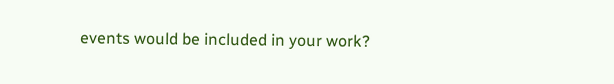events would be included in your work?